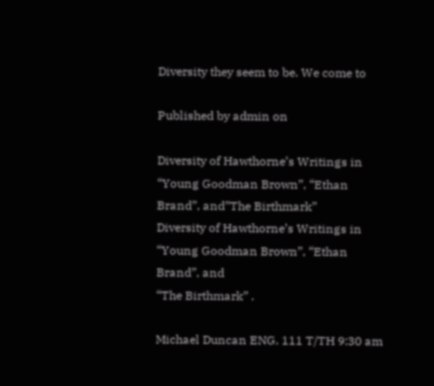Diversity they seem to be. We come to

Published by admin on

Diversity of Hawthorne’s Writings in “Young Goodman Brown”, “Ethan Brand”, and”The Birthmark”
Diversity of Hawthorne’s Writings in “Young Goodman Brown”, “Ethan Brand”, and
“The Birthmark” .

Michael Duncan ENG. 111 T/TH 9:30 am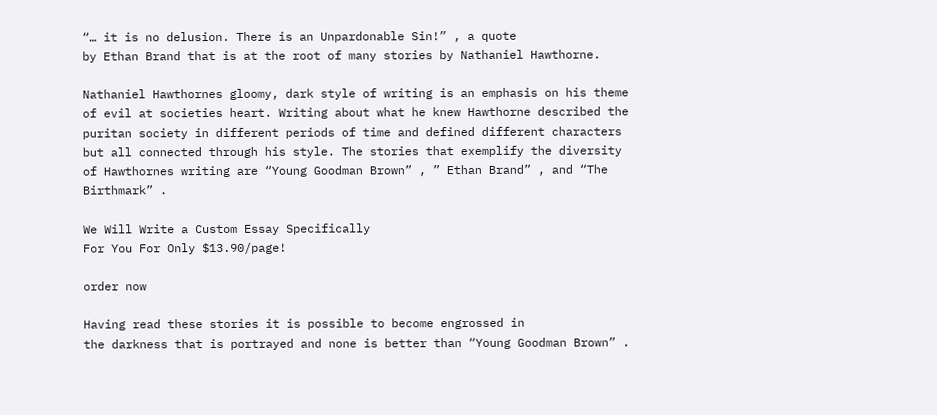“… it is no delusion. There is an Unpardonable Sin!” , a quote
by Ethan Brand that is at the root of many stories by Nathaniel Hawthorne.

Nathaniel Hawthornes gloomy, dark style of writing is an emphasis on his theme
of evil at societies heart. Writing about what he knew Hawthorne described the
puritan society in different periods of time and defined different characters
but all connected through his style. The stories that exemplify the diversity
of Hawthornes writing are “Young Goodman Brown” , ” Ethan Brand” , and “The
Birthmark” .

We Will Write a Custom Essay Specifically
For You For Only $13.90/page!

order now

Having read these stories it is possible to become engrossed in
the darkness that is portrayed and none is better than “Young Goodman Brown” .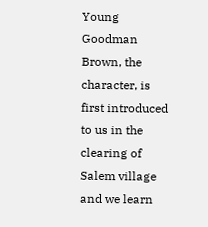Young Goodman Brown, the character, is first introduced to us in the clearing of
Salem village and we learn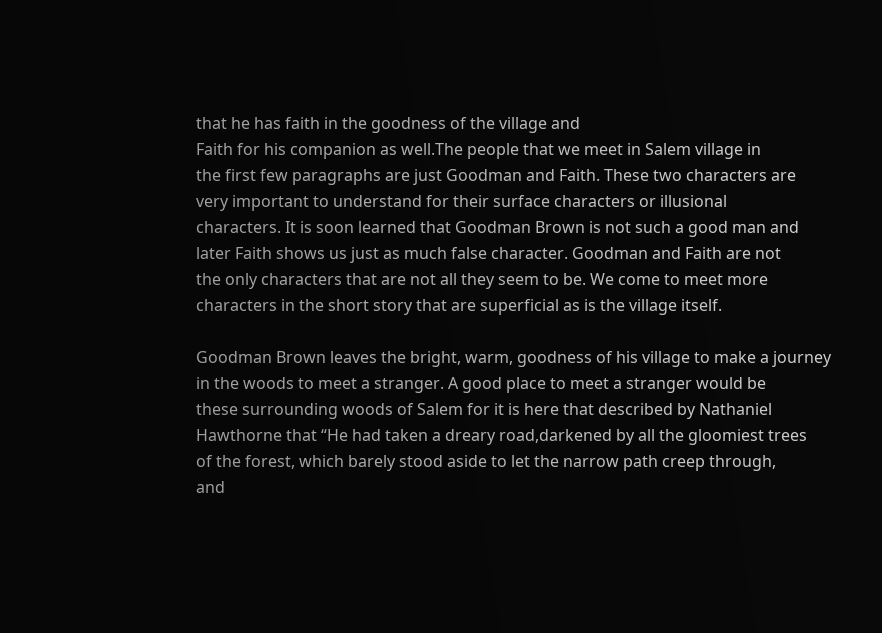that he has faith in the goodness of the village and
Faith for his companion as well.The people that we meet in Salem village in
the first few paragraphs are just Goodman and Faith. These two characters are
very important to understand for their surface characters or illusional
characters. It is soon learned that Goodman Brown is not such a good man and
later Faith shows us just as much false character. Goodman and Faith are not
the only characters that are not all they seem to be. We come to meet more
characters in the short story that are superficial as is the village itself.

Goodman Brown leaves the bright, warm, goodness of his village to make a journey
in the woods to meet a stranger. A good place to meet a stranger would be
these surrounding woods of Salem for it is here that described by Nathaniel
Hawthorne that “He had taken a dreary road,darkened by all the gloomiest trees
of the forest, which barely stood aside to let the narrow path creep through,
and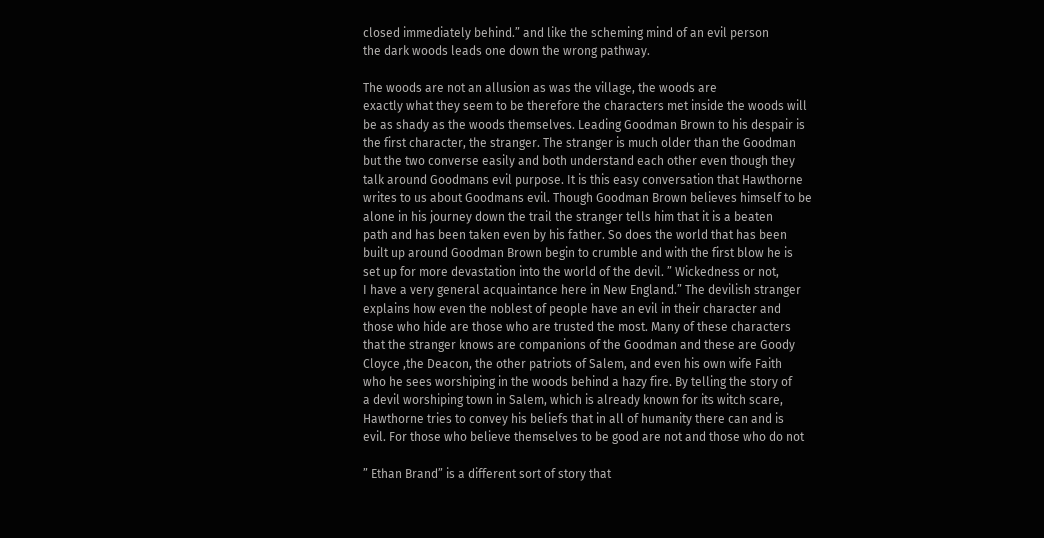closed immediately behind.” and like the scheming mind of an evil person
the dark woods leads one down the wrong pathway.

The woods are not an allusion as was the village, the woods are
exactly what they seem to be therefore the characters met inside the woods will
be as shady as the woods themselves. Leading Goodman Brown to his despair is
the first character, the stranger. The stranger is much older than the Goodman
but the two converse easily and both understand each other even though they
talk around Goodmans evil purpose. It is this easy conversation that Hawthorne
writes to us about Goodmans evil. Though Goodman Brown believes himself to be
alone in his journey down the trail the stranger tells him that it is a beaten
path and has been taken even by his father. So does the world that has been
built up around Goodman Brown begin to crumble and with the first blow he is
set up for more devastation into the world of the devil. ” Wickedness or not,
I have a very general acquaintance here in New England.” The devilish stranger
explains how even the noblest of people have an evil in their character and
those who hide are those who are trusted the most. Many of these characters
that the stranger knows are companions of the Goodman and these are Goody
Cloyce ,the Deacon, the other patriots of Salem, and even his own wife Faith
who he sees worshiping in the woods behind a hazy fire. By telling the story of
a devil worshiping town in Salem, which is already known for its witch scare,
Hawthorne tries to convey his beliefs that in all of humanity there can and is
evil. For those who believe themselves to be good are not and those who do not

” Ethan Brand” is a different sort of story that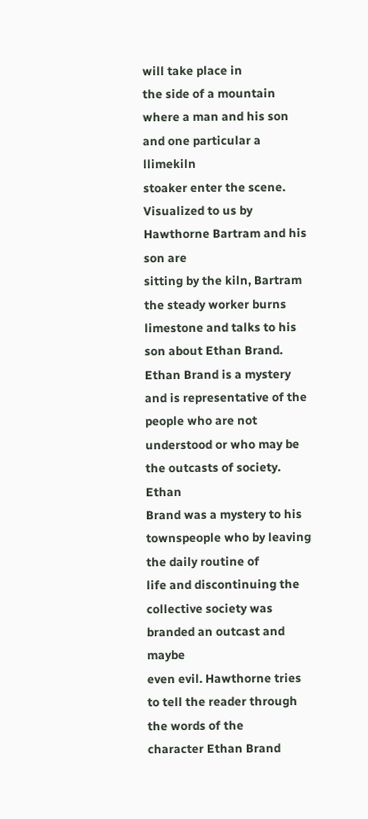will take place in
the side of a mountain where a man and his son and one particular a llimekiln
stoaker enter the scene. Visualized to us by Hawthorne Bartram and his son are
sitting by the kiln, Bartram the steady worker burns limestone and talks to his
son about Ethan Brand. Ethan Brand is a mystery and is representative of the
people who are not understood or who may be the outcasts of society. Ethan
Brand was a mystery to his townspeople who by leaving the daily routine of
life and discontinuing the collective society was branded an outcast and maybe
even evil. Hawthorne tries to tell the reader through the words of the
character Ethan Brand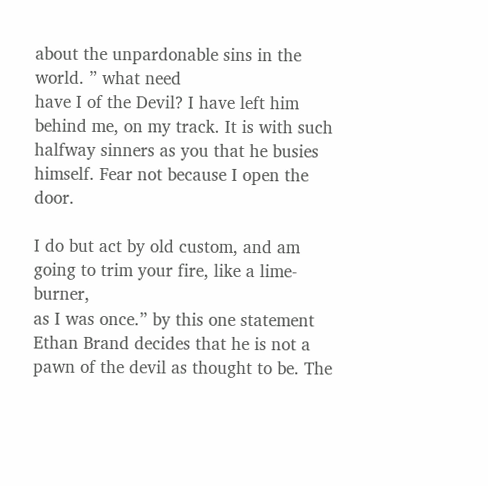about the unpardonable sins in the world. ” what need
have I of the Devil? I have left him behind me, on my track. It is with such
halfway sinners as you that he busies himself. Fear not because I open the door.

I do but act by old custom, and am going to trim your fire, like a lime-burner,
as I was once.” by this one statement Ethan Brand decides that he is not a
pawn of the devil as thought to be. The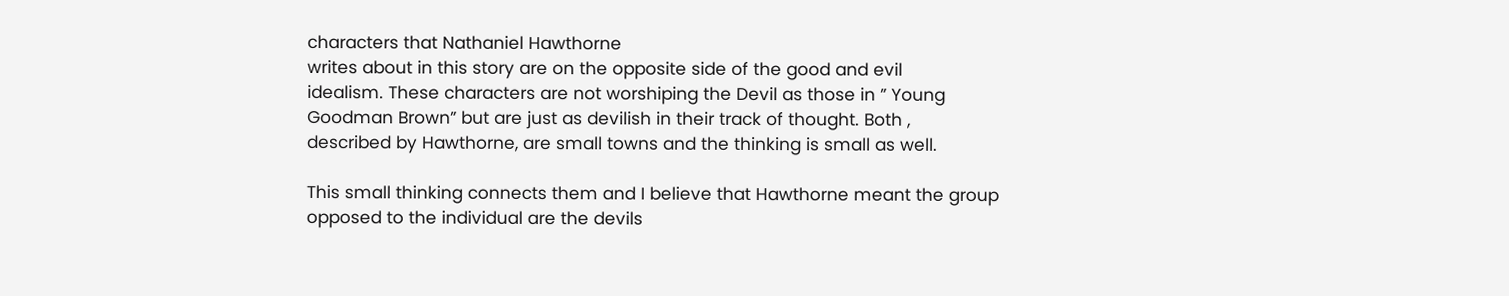characters that Nathaniel Hawthorne
writes about in this story are on the opposite side of the good and evil
idealism. These characters are not worshiping the Devil as those in ” Young
Goodman Brown” but are just as devilish in their track of thought. Both ,
described by Hawthorne, are small towns and the thinking is small as well.

This small thinking connects them and I believe that Hawthorne meant the group
opposed to the individual are the devils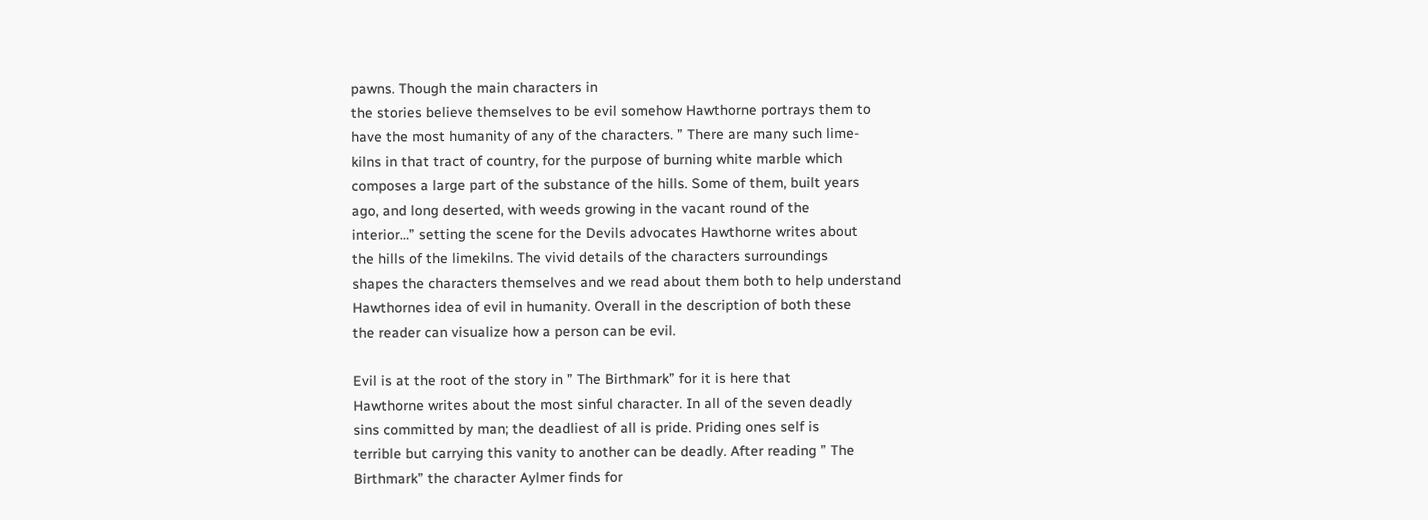pawns. Though the main characters in
the stories believe themselves to be evil somehow Hawthorne portrays them to
have the most humanity of any of the characters. ” There are many such lime-
kilns in that tract of country, for the purpose of burning white marble which
composes a large part of the substance of the hills. Some of them, built years
ago, and long deserted, with weeds growing in the vacant round of the
interior…” setting the scene for the Devils advocates Hawthorne writes about
the hills of the limekilns. The vivid details of the characters surroundings
shapes the characters themselves and we read about them both to help understand
Hawthornes idea of evil in humanity. Overall in the description of both these
the reader can visualize how a person can be evil.

Evil is at the root of the story in ” The Birthmark” for it is here that
Hawthorne writes about the most sinful character. In all of the seven deadly
sins committed by man; the deadliest of all is pride. Priding ones self is
terrible but carrying this vanity to another can be deadly. After reading ” The
Birthmark” the character Aylmer finds for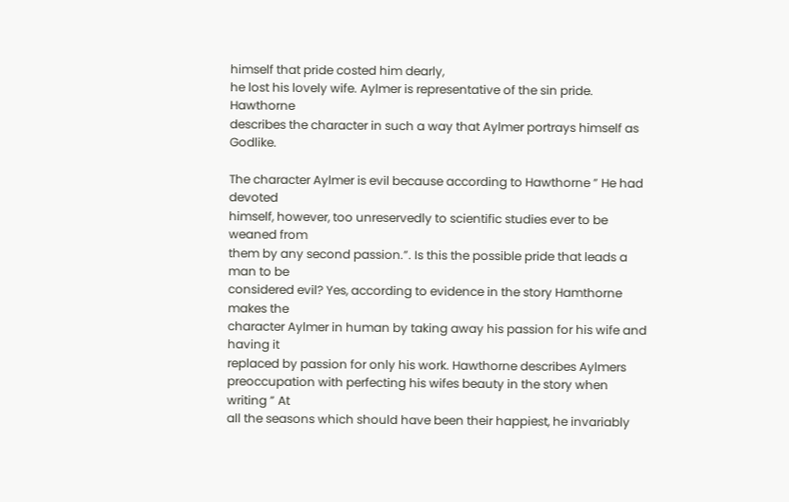himself that pride costed him dearly,
he lost his lovely wife. Aylmer is representative of the sin pride. Hawthorne
describes the character in such a way that Aylmer portrays himself as Godlike.

The character Aylmer is evil because according to Hawthorne ” He had devoted
himself, however, too unreservedly to scientific studies ever to be weaned from
them by any second passion.”. Is this the possible pride that leads a man to be
considered evil? Yes, according to evidence in the story Hamthorne makes the
character Aylmer in human by taking away his passion for his wife and having it
replaced by passion for only his work. Hawthorne describes Aylmers
preoccupation with perfecting his wifes beauty in the story when writing ” At
all the seasons which should have been their happiest, he invariably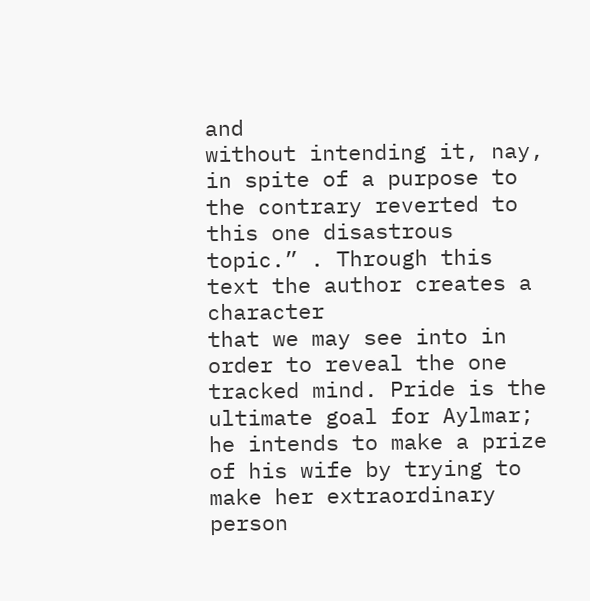and
without intending it, nay, in spite of a purpose to the contrary reverted to
this one disastrous topic.” . Through this text the author creates a character
that we may see into in order to reveal the one tracked mind. Pride is the
ultimate goal for Aylmar; he intends to make a prize of his wife by trying to
make her extraordinary person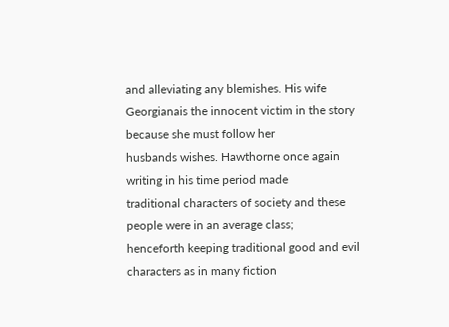and alleviating any blemishes. His wife
Georgianais the innocent victim in the story because she must follow her
husbands wishes. Hawthorne once again writing in his time period made
traditional characters of society and these people were in an average class;
henceforth keeping traditional good and evil characters as in many fiction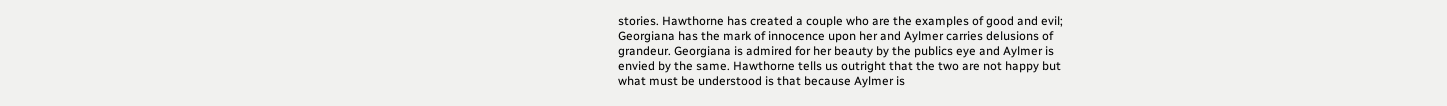stories. Hawthorne has created a couple who are the examples of good and evil;
Georgiana has the mark of innocence upon her and Aylmer carries delusions of
grandeur. Georgiana is admired for her beauty by the publics eye and Aylmer is
envied by the same. Hawthorne tells us outright that the two are not happy but
what must be understood is that because Aylmer is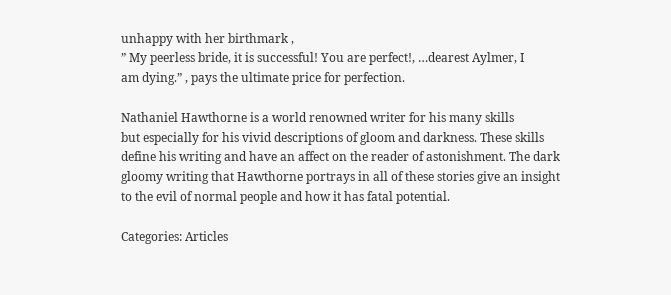unhappy with her birthmark ,
” My peerless bride, it is successful! You are perfect!, …dearest Aylmer, I
am dying.” , pays the ultimate price for perfection.

Nathaniel Hawthorne is a world renowned writer for his many skills
but especially for his vivid descriptions of gloom and darkness. These skills
define his writing and have an affect on the reader of astonishment. The dark
gloomy writing that Hawthorne portrays in all of these stories give an insight
to the evil of normal people and how it has fatal potential.

Categories: Articles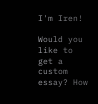I'm Iren!

Would you like to get a custom essay? How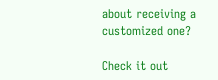about receiving a customized one?

Check it out